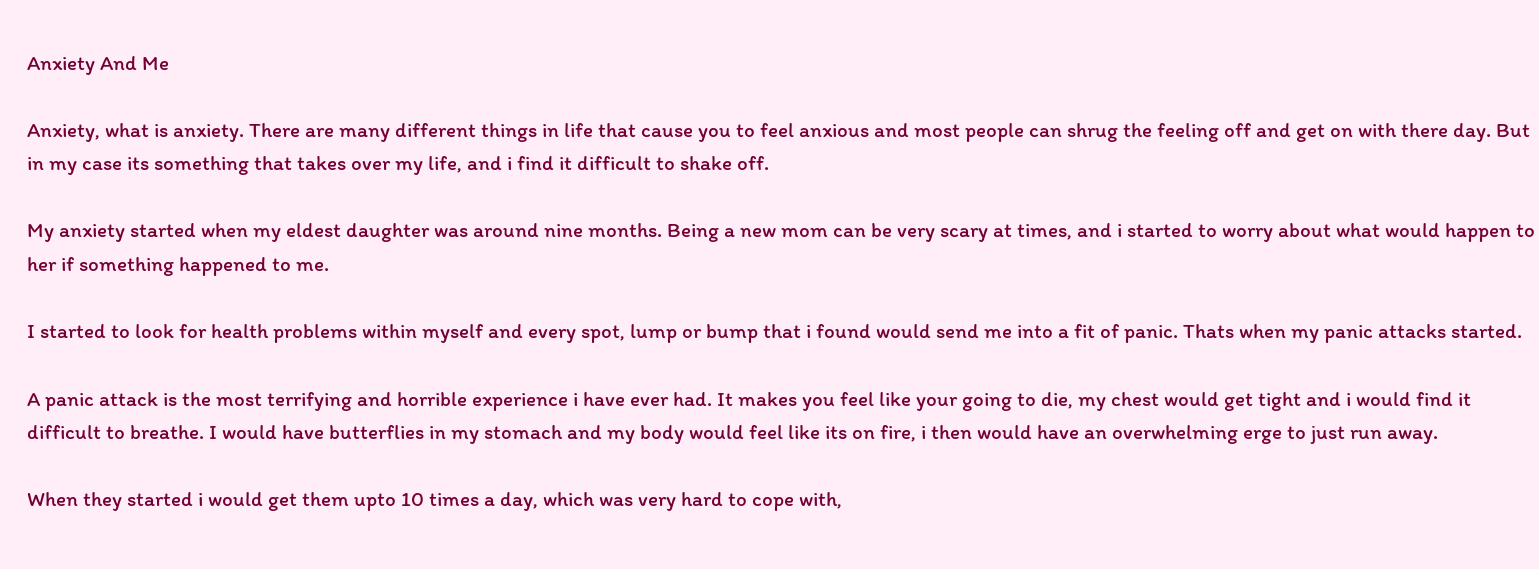Anxiety And Me

Anxiety, what is anxiety. There are many different things in life that cause you to feel anxious and most people can shrug the feeling off and get on with there day. But in my case its something that takes over my life, and i find it difficult to shake off.

My anxiety started when my eldest daughter was around nine months. Being a new mom can be very scary at times, and i started to worry about what would happen to her if something happened to me.

I started to look for health problems within myself and every spot, lump or bump that i found would send me into a fit of panic. Thats when my panic attacks started.

A panic attack is the most terrifying and horrible experience i have ever had. It makes you feel like your going to die, my chest would get tight and i would find it difficult to breathe. I would have butterflies in my stomach and my body would feel like its on fire, i then would have an overwhelming erge to just run away.

When they started i would get them upto 10 times a day, which was very hard to cope with,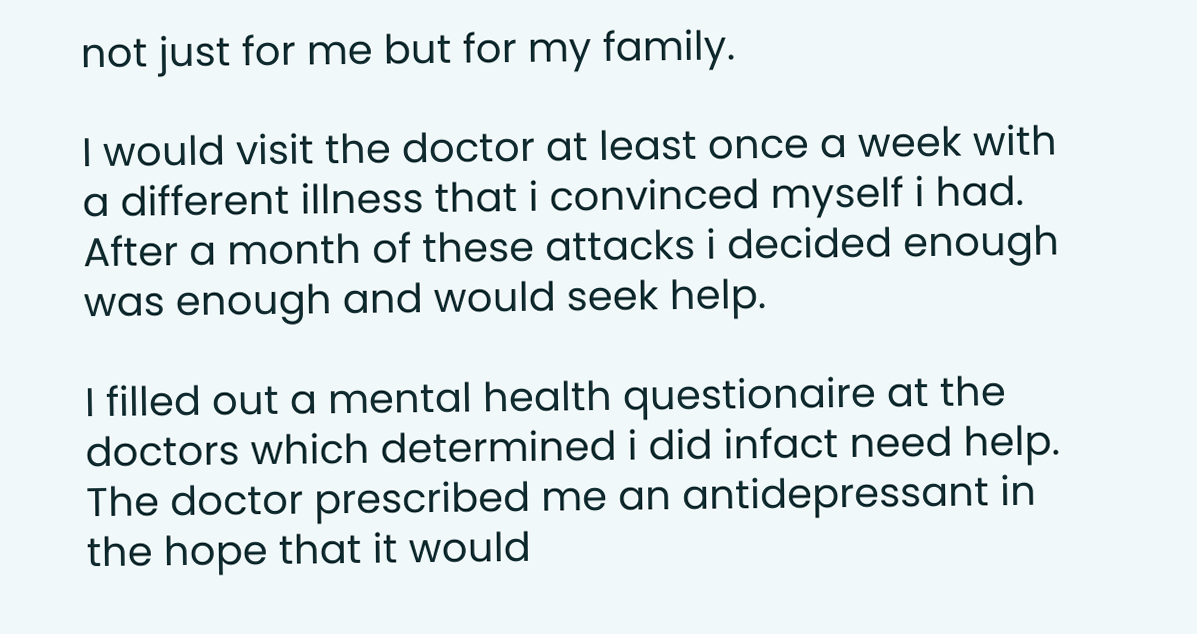not just for me but for my family.

I would visit the doctor at least once a week with  a different illness that i convinced myself i had. After a month of these attacks i decided enough was enough and would seek help.

I filled out a mental health questionaire at the doctors which determined i did infact need help. The doctor prescribed me an antidepressant in the hope that it would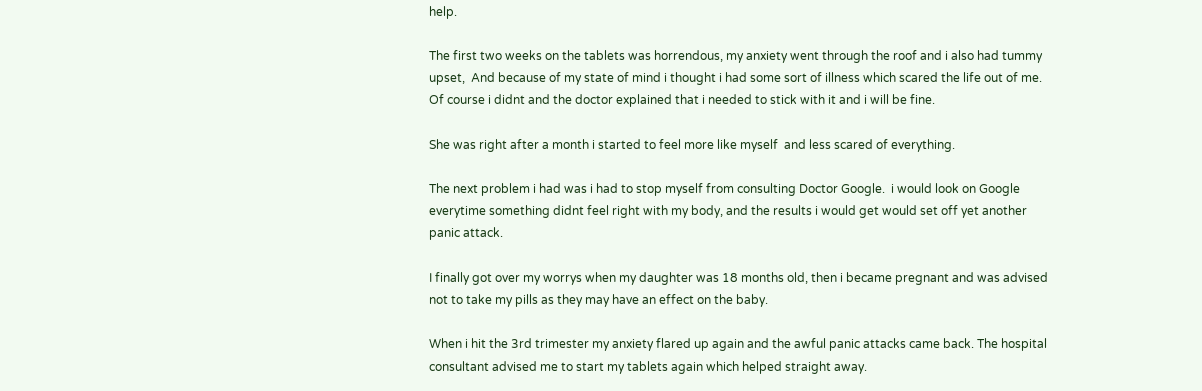help.

The first two weeks on the tablets was horrendous, my anxiety went through the roof and i also had tummy upset,  And because of my state of mind i thought i had some sort of illness which scared the life out of me. Of course i didnt and the doctor explained that i needed to stick with it and i will be fine.

She was right after a month i started to feel more like myself  and less scared of everything.

The next problem i had was i had to stop myself from consulting Doctor Google.  i would look on Google everytime something didnt feel right with my body, and the results i would get would set off yet another panic attack.

I finally got over my worrys when my daughter was 18 months old, then i became pregnant and was advised not to take my pills as they may have an effect on the baby.

When i hit the 3rd trimester my anxiety flared up again and the awful panic attacks came back. The hospital consultant advised me to start my tablets again which helped straight away.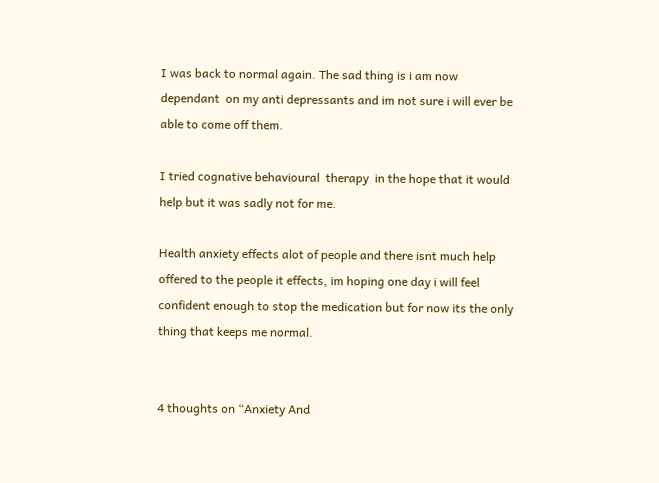I was back to normal again. The sad thing is i am now dependant  on my anti depressants and im not sure i will ever be able to come off them.

I tried cognative behavioural  therapy  in the hope that it would help but it was sadly not for me.

Health anxiety effects alot of people and there isnt much help offered to the people it effects, im hoping one day i will feel confident enough to stop the medication but for now its the only thing that keeps me normal.


4 thoughts on “Anxiety And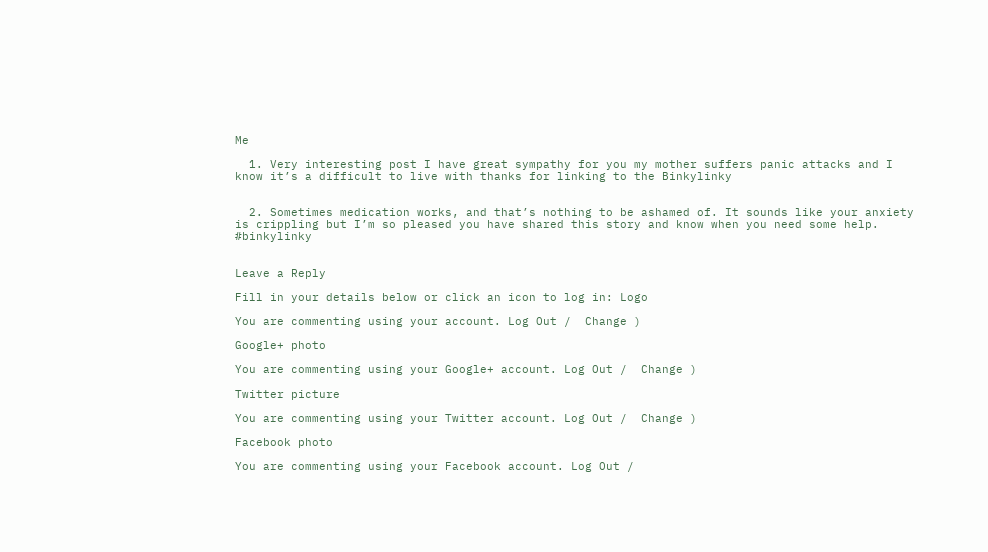Me

  1. Very interesting post I have great sympathy for you my mother suffers panic attacks and I know it’s a difficult to live with thanks for linking to the Binkylinky


  2. Sometimes medication works, and that’s nothing to be ashamed of. It sounds like your anxiety is crippling but I’m so pleased you have shared this story and know when you need some help. #binkylinky


Leave a Reply

Fill in your details below or click an icon to log in: Logo

You are commenting using your account. Log Out /  Change )

Google+ photo

You are commenting using your Google+ account. Log Out /  Change )

Twitter picture

You are commenting using your Twitter account. Log Out /  Change )

Facebook photo

You are commenting using your Facebook account. Log Out /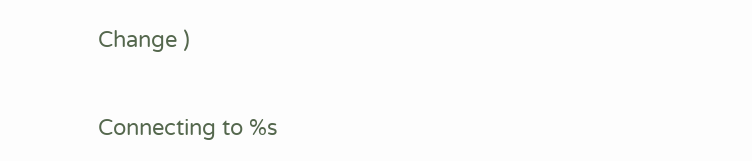Change )


Connecting to %s